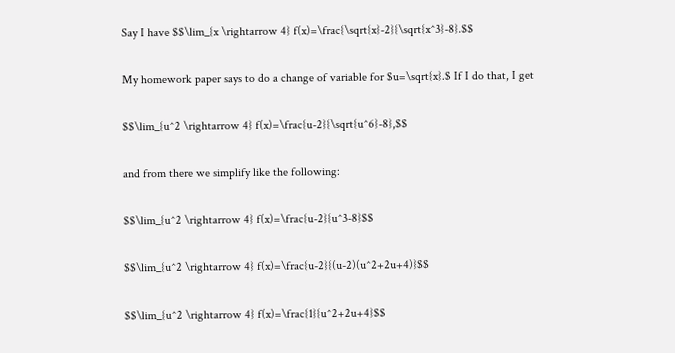Say I have $$\lim_{x \rightarrow 4} f(x)=\frac{\sqrt{x}-2}{\sqrt{x^3}-8}.$$

My homework paper says to do a change of variable for $u=\sqrt{x}.$ If I do that, I get

$$\lim_{u^2 \rightarrow 4} f(x)=\frac{u-2}{\sqrt{u^6}-8},$$

and from there we simplify like the following:

$$\lim_{u^2 \rightarrow 4} f(x)=\frac{u-2}{u^3-8}$$

$$\lim_{u^2 \rightarrow 4} f(x)=\frac{u-2}{(u-2)(u^2+2u+4)}$$

$$\lim_{u^2 \rightarrow 4} f(x)=\frac{1}{u^2+2u+4}$$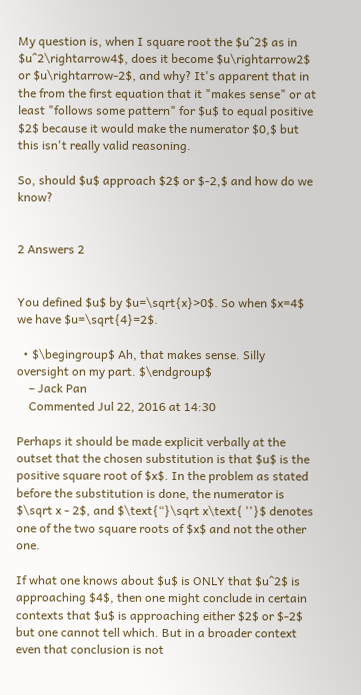My question is, when I square root the $u^2$ as in $u^2\rightarrow4$, does it become $u\rightarrow2$ or $u\rightarrow-2$, and why? It's apparent that in the from the first equation that it "makes sense" or at least "follows some pattern" for $u$ to equal positive $2$ because it would make the numerator $0,$ but this isn't really valid reasoning.

So, should $u$ approach $2$ or $-2,$ and how do we know?


2 Answers 2


You defined $u$ by $u=\sqrt{x}>0$. So when $x=4$ we have $u=\sqrt{4}=2$.

  • $\begingroup$ Ah, that makes sense. Silly oversight on my part. $\endgroup$
    – Jack Pan
    Commented Jul 22, 2016 at 14:30

Perhaps it should be made explicit verbally at the outset that the chosen substitution is that $u$ is the positive square root of $x$. In the problem as stated before the substitution is done, the numerator is $\sqrt x - 2$, and $\text{“}\sqrt x\text{ ''}$ denotes one of the two square roots of $x$ and not the other one.

If what one knows about $u$ is ONLY that $u^2$ is approaching $4$, then one might conclude in certain contexts that $u$ is approaching either $2$ or $-2$ but one cannot tell which. But in a broader context even that conclusion is not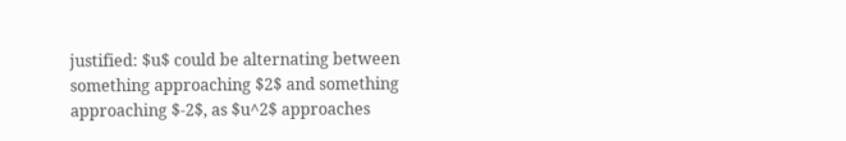justified: $u$ could be alternating between something approaching $2$ and something approaching $-2$, as $u^2$ approaches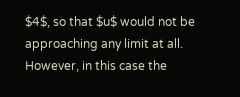$4$, so that $u$ would not be approaching any limit at all. However, in this case the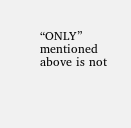“ONLY” mentioned above is not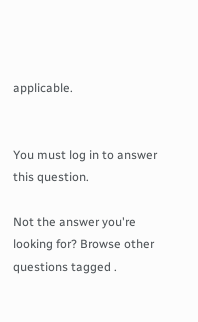applicable.


You must log in to answer this question.

Not the answer you're looking for? Browse other questions tagged .